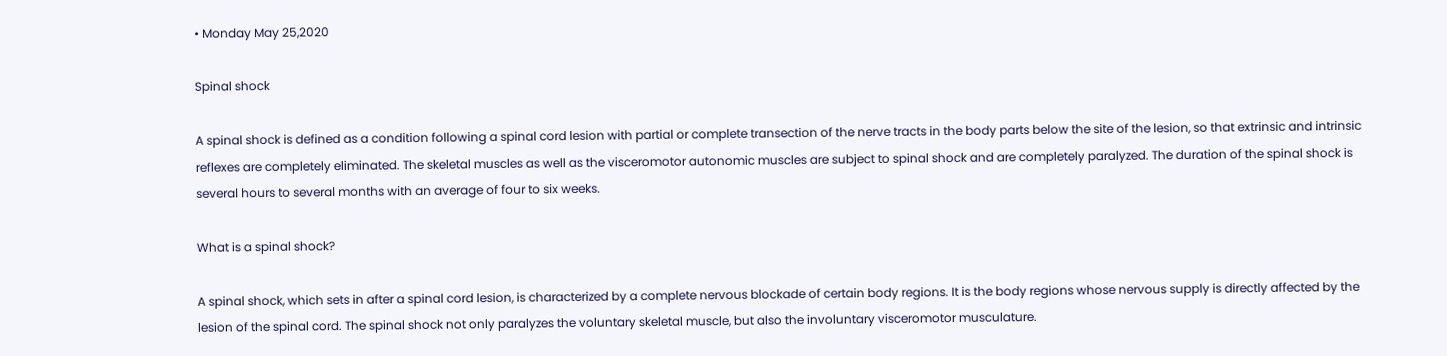• Monday May 25,2020

Spinal shock

A spinal shock is defined as a condition following a spinal cord lesion with partial or complete transection of the nerve tracts in the body parts below the site of the lesion, so that extrinsic and intrinsic reflexes are completely eliminated. The skeletal muscles as well as the visceromotor autonomic muscles are subject to spinal shock and are completely paralyzed. The duration of the spinal shock is several hours to several months with an average of four to six weeks.

What is a spinal shock?

A spinal shock, which sets in after a spinal cord lesion, is characterized by a complete nervous blockade of certain body regions. It is the body regions whose nervous supply is directly affected by the lesion of the spinal cord. The spinal shock not only paralyzes the voluntary skeletal muscle, but also the involuntary visceromotor musculature.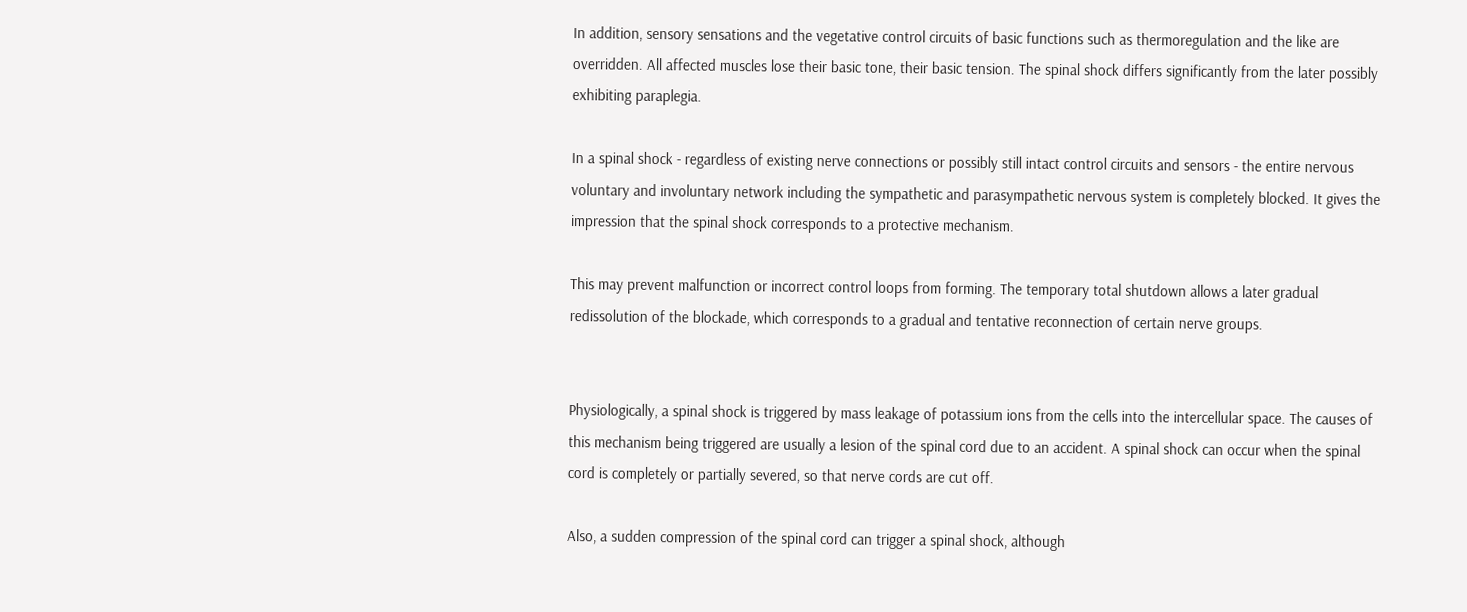In addition, sensory sensations and the vegetative control circuits of basic functions such as thermoregulation and the like are overridden. All affected muscles lose their basic tone, their basic tension. The spinal shock differs significantly from the later possibly exhibiting paraplegia.

In a spinal shock - regardless of existing nerve connections or possibly still intact control circuits and sensors - the entire nervous voluntary and involuntary network including the sympathetic and parasympathetic nervous system is completely blocked. It gives the impression that the spinal shock corresponds to a protective mechanism.

This may prevent malfunction or incorrect control loops from forming. The temporary total shutdown allows a later gradual redissolution of the blockade, which corresponds to a gradual and tentative reconnection of certain nerve groups.


Physiologically, a spinal shock is triggered by mass leakage of potassium ions from the cells into the intercellular space. The causes of this mechanism being triggered are usually a lesion of the spinal cord due to an accident. A spinal shock can occur when the spinal cord is completely or partially severed, so that nerve cords are cut off.

Also, a sudden compression of the spinal cord can trigger a spinal shock, although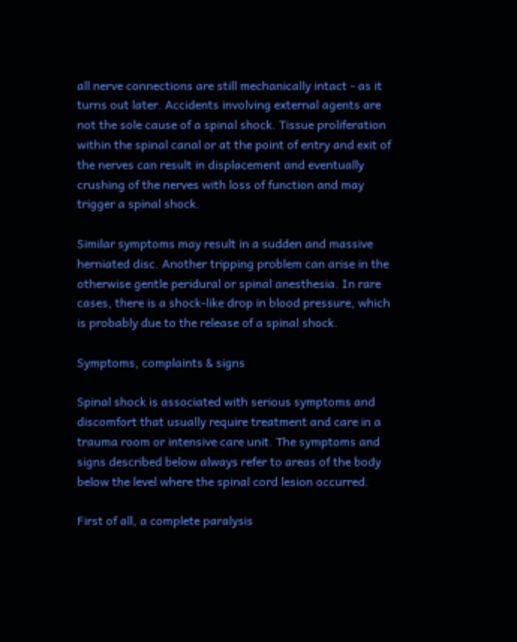all nerve connections are still mechanically intact - as it turns out later. Accidents involving external agents are not the sole cause of a spinal shock. Tissue proliferation within the spinal canal or at the point of entry and exit of the nerves can result in displacement and eventually crushing of the nerves with loss of function and may trigger a spinal shock.

Similar symptoms may result in a sudden and massive herniated disc. Another tripping problem can arise in the otherwise gentle peridural or spinal anesthesia. In rare cases, there is a shock-like drop in blood pressure, which is probably due to the release of a spinal shock.

Symptoms, complaints & signs

Spinal shock is associated with serious symptoms and discomfort that usually require treatment and care in a trauma room or intensive care unit. The symptoms and signs described below always refer to areas of the body below the level where the spinal cord lesion occurred.

First of all, a complete paralysis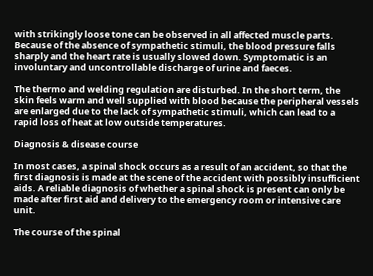with strikingly loose tone can be observed in all affected muscle parts. Because of the absence of sympathetic stimuli, the blood pressure falls sharply and the heart rate is usually slowed down. Symptomatic is an involuntary and uncontrollable discharge of urine and faeces.

The thermo and welding regulation are disturbed. In the short term, the skin feels warm and well supplied with blood because the peripheral vessels are enlarged due to the lack of sympathetic stimuli, which can lead to a rapid loss of heat at low outside temperatures.

Diagnosis & disease course

In most cases, a spinal shock occurs as a result of an accident, so that the first diagnosis is made at the scene of the accident with possibly insufficient aids. A reliable diagnosis of whether a spinal shock is present can only be made after first aid and delivery to the emergency room or intensive care unit.

The course of the spinal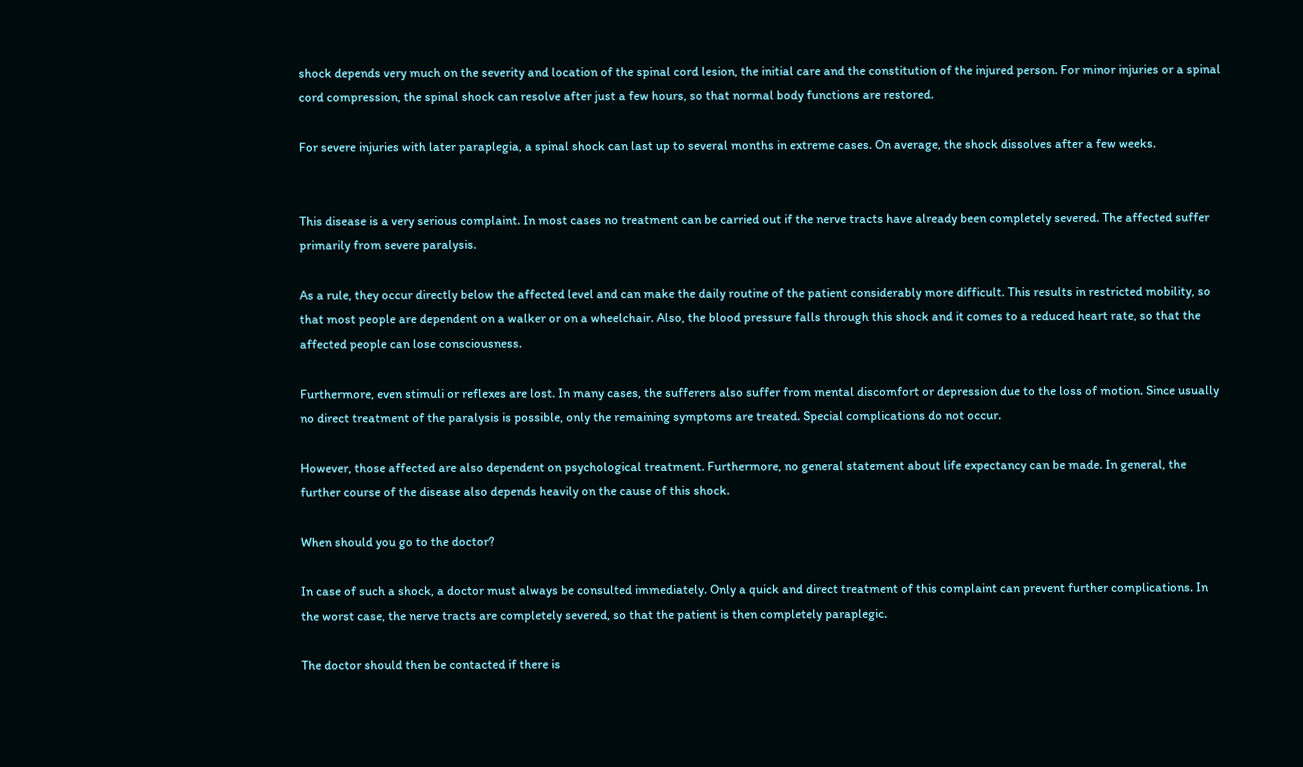shock depends very much on the severity and location of the spinal cord lesion, the initial care and the constitution of the injured person. For minor injuries or a spinal cord compression, the spinal shock can resolve after just a few hours, so that normal body functions are restored.

For severe injuries with later paraplegia, a spinal shock can last up to several months in extreme cases. On average, the shock dissolves after a few weeks.


This disease is a very serious complaint. In most cases no treatment can be carried out if the nerve tracts have already been completely severed. The affected suffer primarily from severe paralysis.

As a rule, they occur directly below the affected level and can make the daily routine of the patient considerably more difficult. This results in restricted mobility, so that most people are dependent on a walker or on a wheelchair. Also, the blood pressure falls through this shock and it comes to a reduced heart rate, so that the affected people can lose consciousness.

Furthermore, even stimuli or reflexes are lost. In many cases, the sufferers also suffer from mental discomfort or depression due to the loss of motion. Since usually no direct treatment of the paralysis is possible, only the remaining symptoms are treated. Special complications do not occur.

However, those affected are also dependent on psychological treatment. Furthermore, no general statement about life expectancy can be made. In general, the further course of the disease also depends heavily on the cause of this shock.

When should you go to the doctor?

In case of such a shock, a doctor must always be consulted immediately. Only a quick and direct treatment of this complaint can prevent further complications. In the worst case, the nerve tracts are completely severed, so that the patient is then completely paraplegic.

The doctor should then be contacted if there is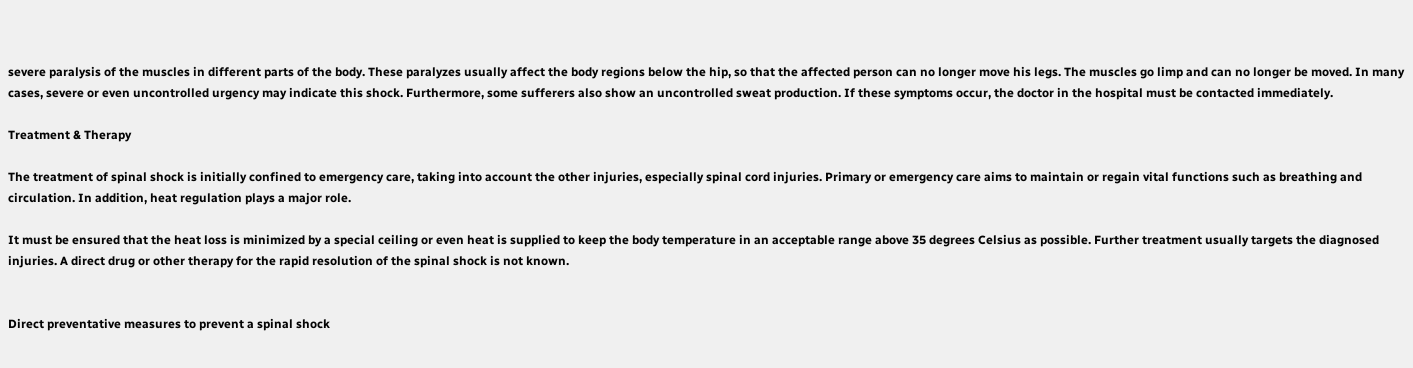severe paralysis of the muscles in different parts of the body. These paralyzes usually affect the body regions below the hip, so that the affected person can no longer move his legs. The muscles go limp and can no longer be moved. In many cases, severe or even uncontrolled urgency may indicate this shock. Furthermore, some sufferers also show an uncontrolled sweat production. If these symptoms occur, the doctor in the hospital must be contacted immediately.

Treatment & Therapy

The treatment of spinal shock is initially confined to emergency care, taking into account the other injuries, especially spinal cord injuries. Primary or emergency care aims to maintain or regain vital functions such as breathing and circulation. In addition, heat regulation plays a major role.

It must be ensured that the heat loss is minimized by a special ceiling or even heat is supplied to keep the body temperature in an acceptable range above 35 degrees Celsius as possible. Further treatment usually targets the diagnosed injuries. A direct drug or other therapy for the rapid resolution of the spinal shock is not known.


Direct preventative measures to prevent a spinal shock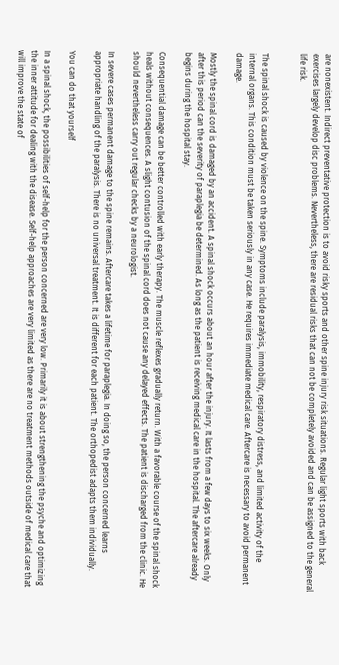are nonexistent. Indirect preventative protection is to avoid risky sports and other spine injury risk situations. Regular light sports with back exercises largely develop disc problems. Nevertheless, there are residual risks that can not be completely avoided and can be assigned to the general life risk.


The spinal shock is caused by violence on the spine. Symptoms include paralysis, immobility, respiratory distress, and limited activity of the internal organs. This condition must be taken seriously in any case. He requires immediate medical care. Aftercare is necessary to avoid permanent damage.

Mostly the spinal cord is damaged by an accident. A spinal shock occurs about an hour after the injury. It lasts from a few days to six weeks. Only after this period can the severity of paraplegia be determined. As long as the patient is receiving medical care in the hospital. The aftercare already begins during the hospital stay.

Consequential damage can be better controlled with early therapy. The muscle reflexes gradually return. With a favorable course of the spinal shock heals without consequences. A slight contusion of the spinal cord does not cause any delayed effects. The patient is discharged from the clinic. He should nevertheless carry out regular checks by a neurologist.

In severe cases permanent damage to the spine remains. Aftercare takes a lifetime for paraplegia. In doing so, the person concerned learns appropriate handling of the paralysis. There is no universal treatment. It is different for each patient. The orthopedist adapts them individually.

You can do that yourself

In a spinal shock, the possibilities of self-help for the person concerned are very low. Primarily it is about strengthening the psyche and optimizing the inner attitude for dealing with the disease. Self-help approaches are very limited as there are no treatment methods outside of medical care that will improve the state of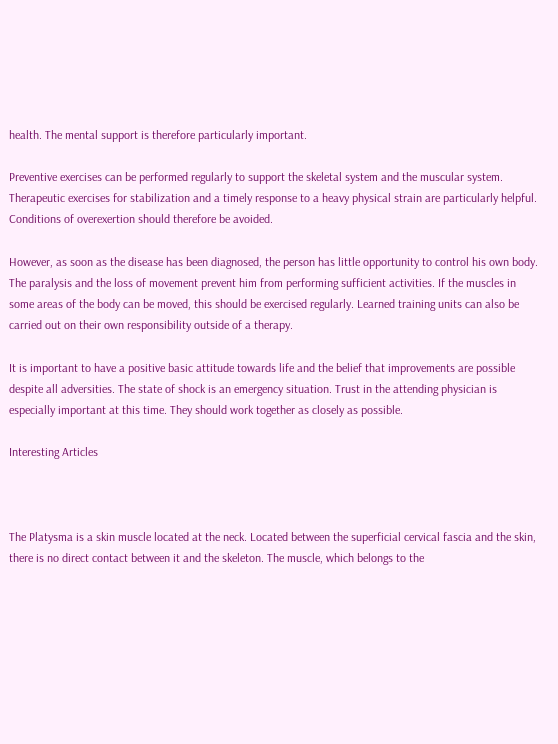health. The mental support is therefore particularly important.

Preventive exercises can be performed regularly to support the skeletal system and the muscular system. Therapeutic exercises for stabilization and a timely response to a heavy physical strain are particularly helpful. Conditions of overexertion should therefore be avoided.

However, as soon as the disease has been diagnosed, the person has little opportunity to control his own body. The paralysis and the loss of movement prevent him from performing sufficient activities. If the muscles in some areas of the body can be moved, this should be exercised regularly. Learned training units can also be carried out on their own responsibility outside of a therapy.

It is important to have a positive basic attitude towards life and the belief that improvements are possible despite all adversities. The state of shock is an emergency situation. Trust in the attending physician is especially important at this time. They should work together as closely as possible.

Interesting Articles



The Platysma is a skin muscle located at the neck. Located between the superficial cervical fascia and the skin, there is no direct contact between it and the skeleton. The muscle, which belongs to the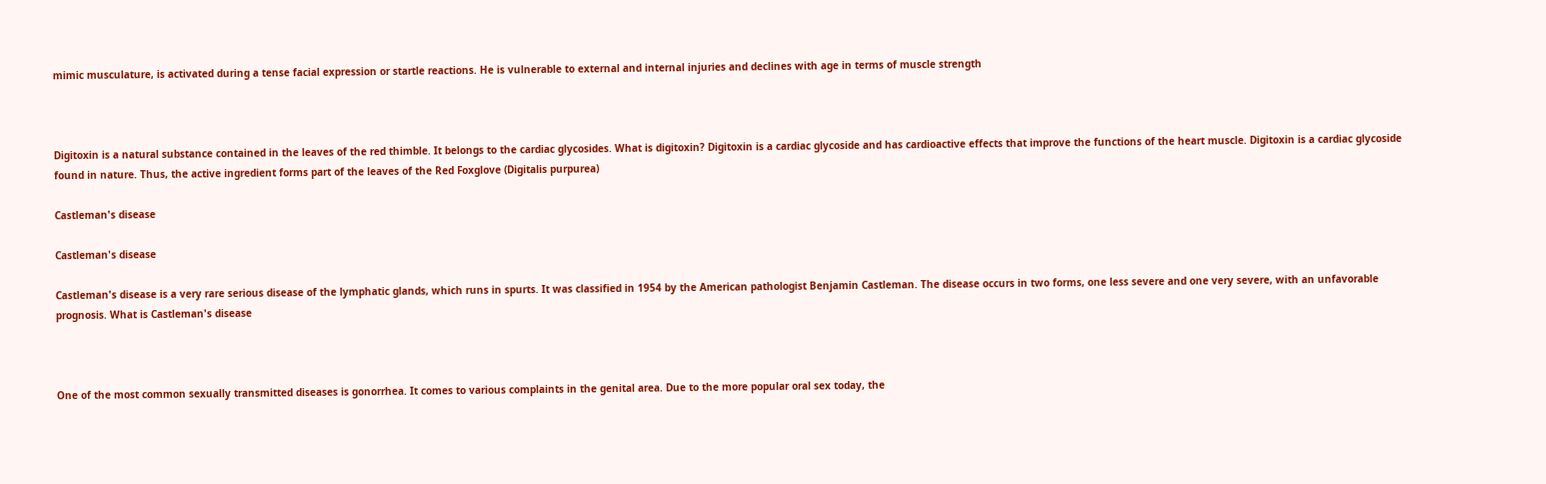mimic musculature, is activated during a tense facial expression or startle reactions. He is vulnerable to external and internal injuries and declines with age in terms of muscle strength



Digitoxin is a natural substance contained in the leaves of the red thimble. It belongs to the cardiac glycosides. What is digitoxin? Digitoxin is a cardiac glycoside and has cardioactive effects that improve the functions of the heart muscle. Digitoxin is a cardiac glycoside found in nature. Thus, the active ingredient forms part of the leaves of the Red Foxglove (Digitalis purpurea)

Castleman's disease

Castleman's disease

Castleman's disease is a very rare serious disease of the lymphatic glands, which runs in spurts. It was classified in 1954 by the American pathologist Benjamin Castleman. The disease occurs in two forms, one less severe and one very severe, with an unfavorable prognosis. What is Castleman's disease



One of the most common sexually transmitted diseases is gonorrhea. It comes to various complaints in the genital area. Due to the more popular oral sex today, the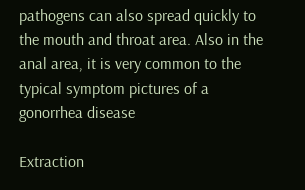pathogens can also spread quickly to the mouth and throat area. Also in the anal area, it is very common to the typical symptom pictures of a gonorrhea disease

Extraction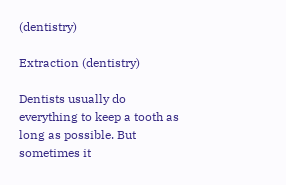(dentistry)

Extraction (dentistry)

Dentists usually do everything to keep a tooth as long as possible. But sometimes it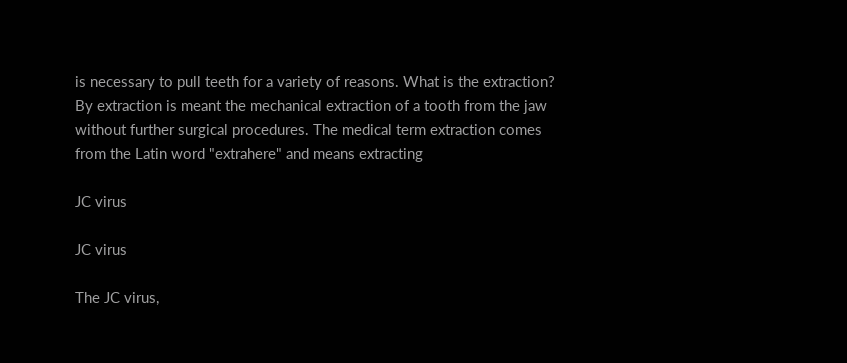is necessary to pull teeth for a variety of reasons. What is the extraction? By extraction is meant the mechanical extraction of a tooth from the jaw without further surgical procedures. The medical term extraction comes from the Latin word "extrahere" and means extracting

JC virus

JC virus

The JC virus,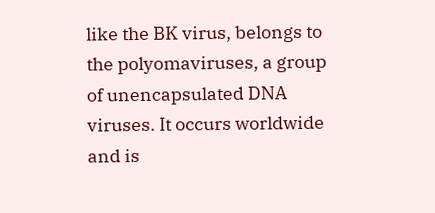like the BK virus, belongs to the polyomaviruses, a group of unencapsulated DNA viruses. It occurs worldwide and is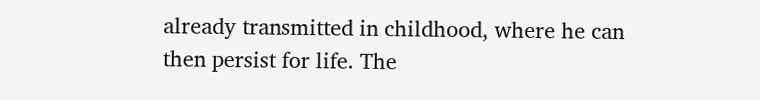already transmitted in childhood, where he can then persist for life. The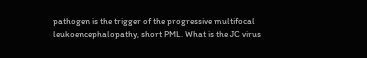pathogen is the trigger of the progressive multifocal leukoencephalopathy, short PML. What is the JC virus